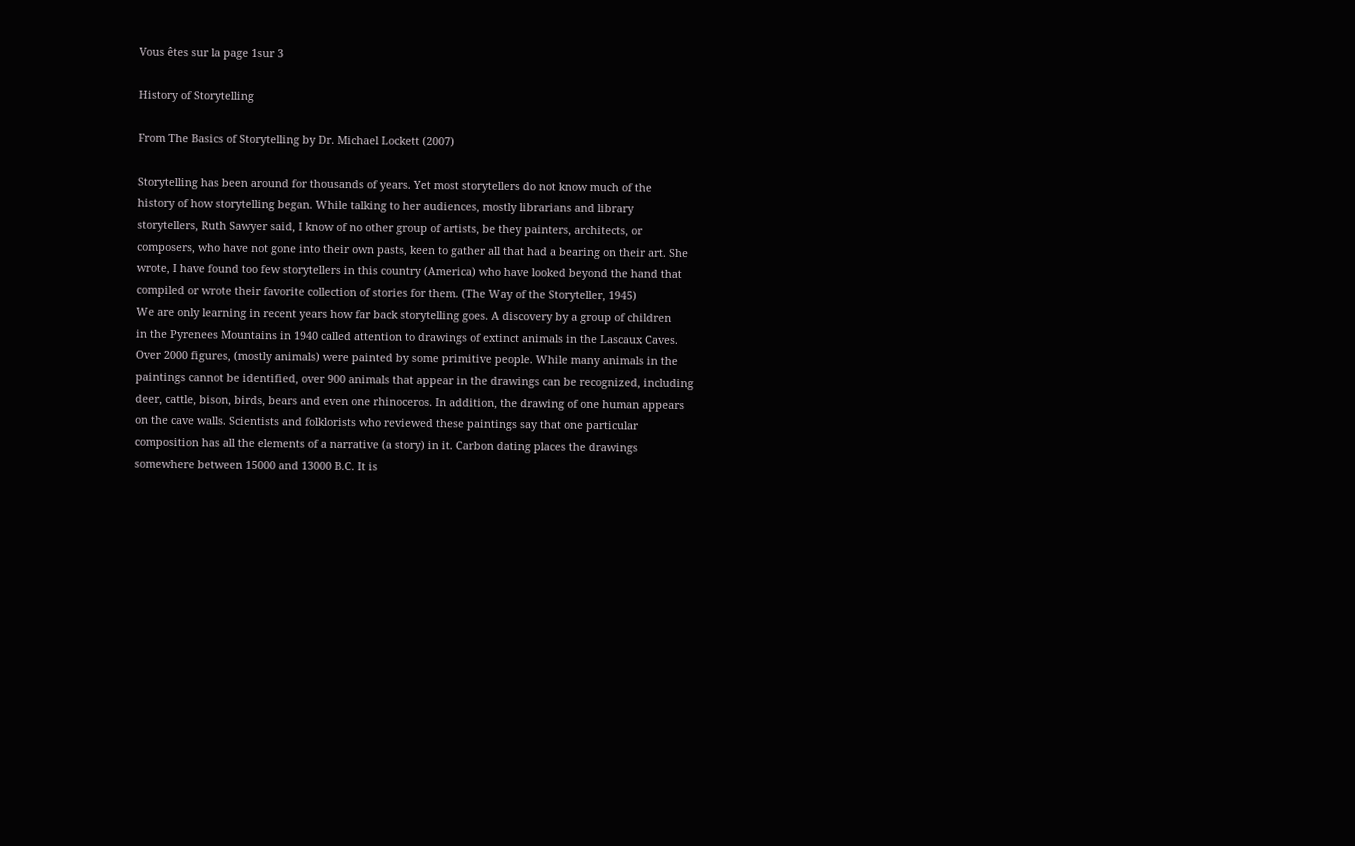Vous êtes sur la page 1sur 3

History of Storytelling

From The Basics of Storytelling by Dr. Michael Lockett (2007)

Storytelling has been around for thousands of years. Yet most storytellers do not know much of the
history of how storytelling began. While talking to her audiences, mostly librarians and library
storytellers, Ruth Sawyer said, I know of no other group of artists, be they painters, architects, or
composers, who have not gone into their own pasts, keen to gather all that had a bearing on their art. She
wrote, I have found too few storytellers in this country (America) who have looked beyond the hand that
compiled or wrote their favorite collection of stories for them. (The Way of the Storyteller, 1945)
We are only learning in recent years how far back storytelling goes. A discovery by a group of children
in the Pyrenees Mountains in 1940 called attention to drawings of extinct animals in the Lascaux Caves.
Over 2000 figures, (mostly animals) were painted by some primitive people. While many animals in the
paintings cannot be identified, over 900 animals that appear in the drawings can be recognized, including
deer, cattle, bison, birds, bears and even one rhinoceros. In addition, the drawing of one human appears
on the cave walls. Scientists and folklorists who reviewed these paintings say that one particular
composition has all the elements of a narrative (a story) in it. Carbon dating places the drawings
somewhere between 15000 and 13000 B.C. It is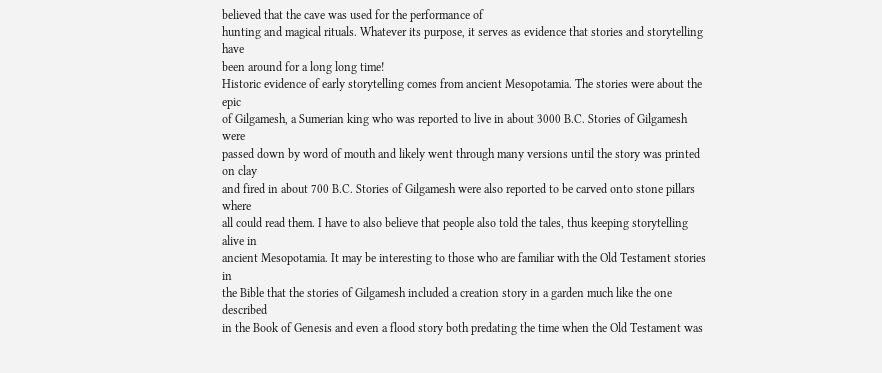believed that the cave was used for the performance of
hunting and magical rituals. Whatever its purpose, it serves as evidence that stories and storytelling have
been around for a long long time!
Historic evidence of early storytelling comes from ancient Mesopotamia. The stories were about the epic
of Gilgamesh, a Sumerian king who was reported to live in about 3000 B.C. Stories of Gilgamesh were
passed down by word of mouth and likely went through many versions until the story was printed on clay
and fired in about 700 B.C. Stories of Gilgamesh were also reported to be carved onto stone pillars where
all could read them. I have to also believe that people also told the tales, thus keeping storytelling alive in
ancient Mesopotamia. It may be interesting to those who are familiar with the Old Testament stories in
the Bible that the stories of Gilgamesh included a creation story in a garden much like the one described
in the Book of Genesis and even a flood story both predating the time when the Old Testament was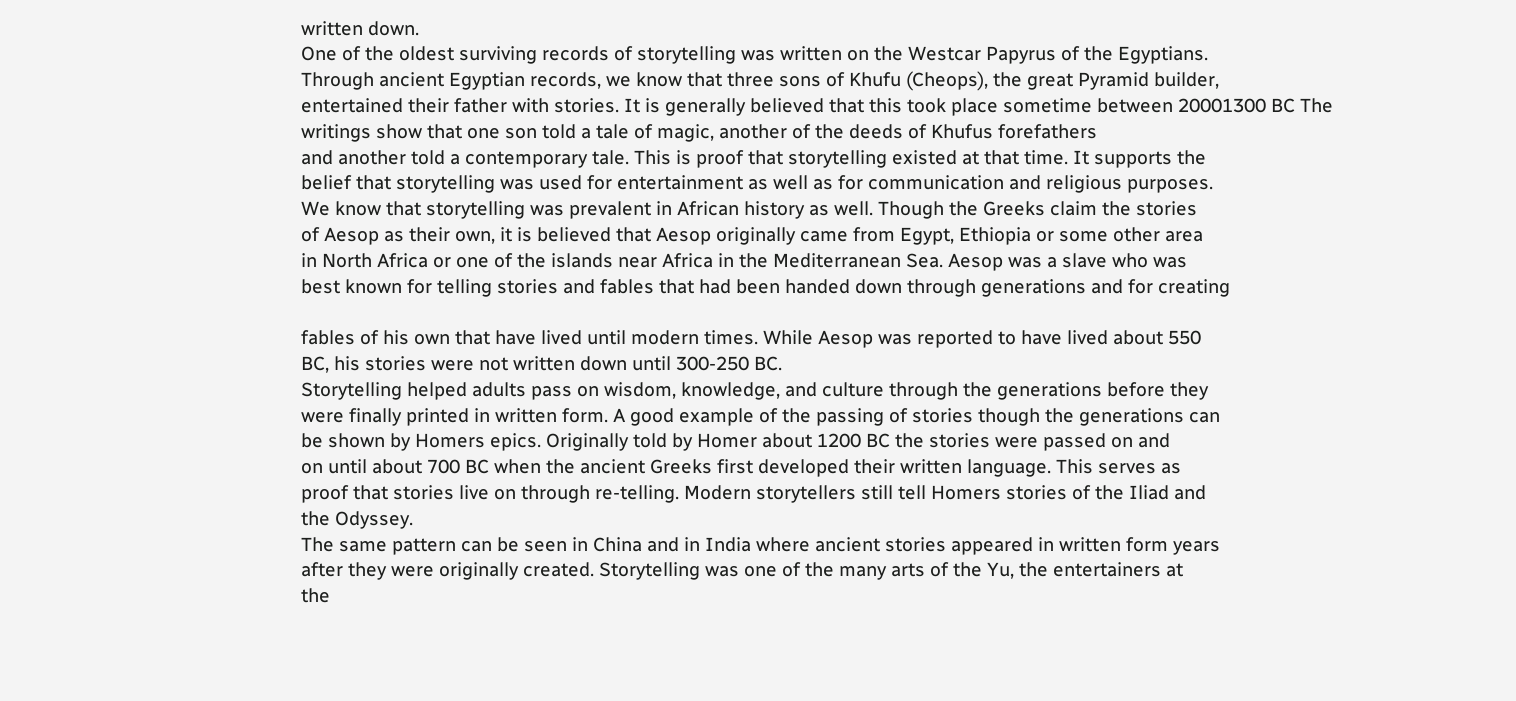written down.
One of the oldest surviving records of storytelling was written on the Westcar Papyrus of the Egyptians.
Through ancient Egyptian records, we know that three sons of Khufu (Cheops), the great Pyramid builder,
entertained their father with stories. It is generally believed that this took place sometime between 20001300 BC The writings show that one son told a tale of magic, another of the deeds of Khufus forefathers
and another told a contemporary tale. This is proof that storytelling existed at that time. It supports the
belief that storytelling was used for entertainment as well as for communication and religious purposes.
We know that storytelling was prevalent in African history as well. Though the Greeks claim the stories
of Aesop as their own, it is believed that Aesop originally came from Egypt, Ethiopia or some other area
in North Africa or one of the islands near Africa in the Mediterranean Sea. Aesop was a slave who was
best known for telling stories and fables that had been handed down through generations and for creating

fables of his own that have lived until modern times. While Aesop was reported to have lived about 550
BC, his stories were not written down until 300-250 BC.
Storytelling helped adults pass on wisdom, knowledge, and culture through the generations before they
were finally printed in written form. A good example of the passing of stories though the generations can
be shown by Homers epics. Originally told by Homer about 1200 BC the stories were passed on and
on until about 700 BC when the ancient Greeks first developed their written language. This serves as
proof that stories live on through re-telling. Modern storytellers still tell Homers stories of the Iliad and
the Odyssey.
The same pattern can be seen in China and in India where ancient stories appeared in written form years
after they were originally created. Storytelling was one of the many arts of the Yu, the entertainers at
the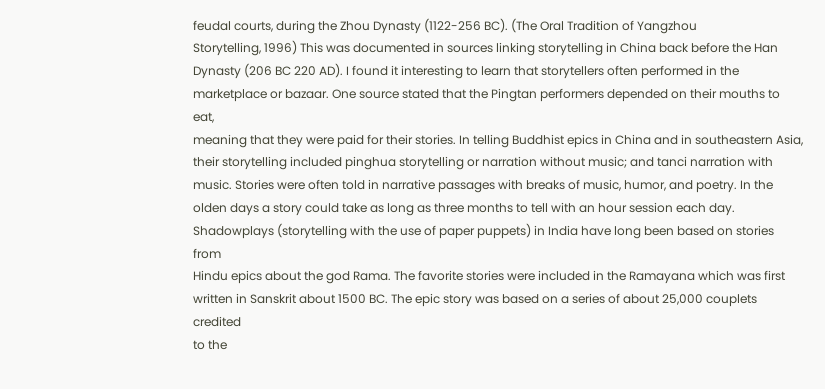feudal courts, during the Zhou Dynasty (1122-256 BC). (The Oral Tradition of Yangzhou
Storytelling, 1996) This was documented in sources linking storytelling in China back before the Han
Dynasty (206 BC 220 AD). I found it interesting to learn that storytellers often performed in the
marketplace or bazaar. One source stated that the Pingtan performers depended on their mouths to eat,
meaning that they were paid for their stories. In telling Buddhist epics in China and in southeastern Asia,
their storytelling included pinghua storytelling or narration without music; and tanci narration with
music. Stories were often told in narrative passages with breaks of music, humor, and poetry. In the
olden days a story could take as long as three months to tell with an hour session each day.
Shadowplays (storytelling with the use of paper puppets) in India have long been based on stories from
Hindu epics about the god Rama. The favorite stories were included in the Ramayana which was first
written in Sanskrit about 1500 BC. The epic story was based on a series of about 25,000 couplets credited
to the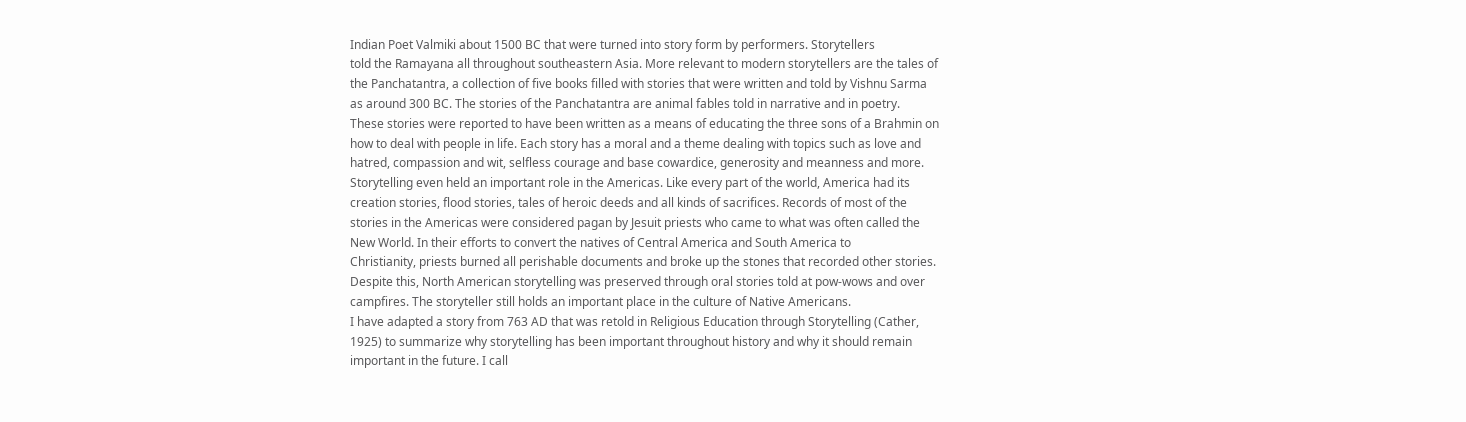Indian Poet Valmiki about 1500 BC that were turned into story form by performers. Storytellers
told the Ramayana all throughout southeastern Asia. More relevant to modern storytellers are the tales of
the Panchatantra, a collection of five books filled with stories that were written and told by Vishnu Sarma
as around 300 BC. The stories of the Panchatantra are animal fables told in narrative and in poetry.
These stories were reported to have been written as a means of educating the three sons of a Brahmin on
how to deal with people in life. Each story has a moral and a theme dealing with topics such as love and
hatred, compassion and wit, selfless courage and base cowardice, generosity and meanness and more.
Storytelling even held an important role in the Americas. Like every part of the world, America had its
creation stories, flood stories, tales of heroic deeds and all kinds of sacrifices. Records of most of the
stories in the Americas were considered pagan by Jesuit priests who came to what was often called the
New World. In their efforts to convert the natives of Central America and South America to
Christianity, priests burned all perishable documents and broke up the stones that recorded other stories.
Despite this, North American storytelling was preserved through oral stories told at pow-wows and over
campfires. The storyteller still holds an important place in the culture of Native Americans.
I have adapted a story from 763 AD that was retold in Religious Education through Storytelling (Cather,
1925) to summarize why storytelling has been important throughout history and why it should remain
important in the future. I call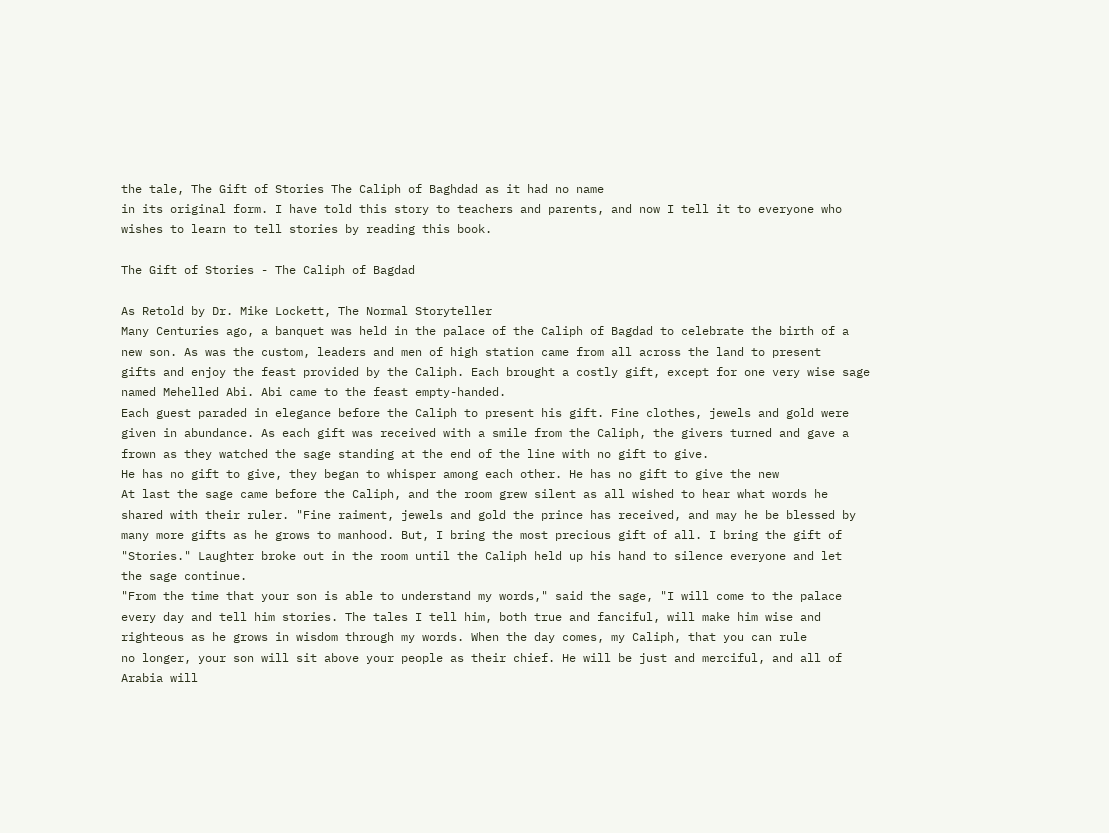the tale, The Gift of Stories The Caliph of Baghdad as it had no name
in its original form. I have told this story to teachers and parents, and now I tell it to everyone who
wishes to learn to tell stories by reading this book.

The Gift of Stories - The Caliph of Bagdad

As Retold by Dr. Mike Lockett, The Normal Storyteller
Many Centuries ago, a banquet was held in the palace of the Caliph of Bagdad to celebrate the birth of a
new son. As was the custom, leaders and men of high station came from all across the land to present
gifts and enjoy the feast provided by the Caliph. Each brought a costly gift, except for one very wise sage
named Mehelled Abi. Abi came to the feast empty-handed.
Each guest paraded in elegance before the Caliph to present his gift. Fine clothes, jewels and gold were
given in abundance. As each gift was received with a smile from the Caliph, the givers turned and gave a
frown as they watched the sage standing at the end of the line with no gift to give.
He has no gift to give, they began to whisper among each other. He has no gift to give the new
At last the sage came before the Caliph, and the room grew silent as all wished to hear what words he
shared with their ruler. "Fine raiment, jewels and gold the prince has received, and may he be blessed by
many more gifts as he grows to manhood. But, I bring the most precious gift of all. I bring the gift of
"Stories." Laughter broke out in the room until the Caliph held up his hand to silence everyone and let
the sage continue.
"From the time that your son is able to understand my words," said the sage, "I will come to the palace
every day and tell him stories. The tales I tell him, both true and fanciful, will make him wise and
righteous as he grows in wisdom through my words. When the day comes, my Caliph, that you can rule
no longer, your son will sit above your people as their chief. He will be just and merciful, and all of
Arabia will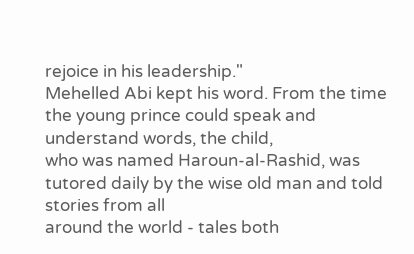rejoice in his leadership."
Mehelled Abi kept his word. From the time the young prince could speak and understand words, the child,
who was named Haroun-al-Rashid, was tutored daily by the wise old man and told stories from all
around the world - tales both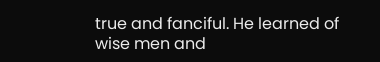true and fanciful. He learned of wise men and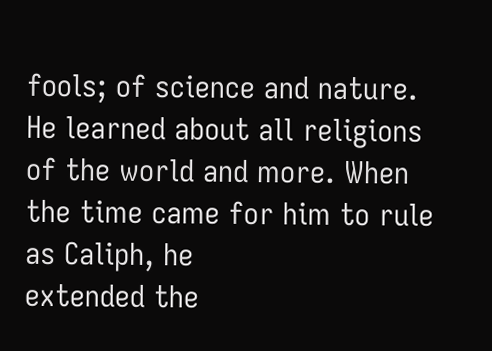fools; of science and nature.
He learned about all religions of the world and more. When the time came for him to rule as Caliph, he
extended the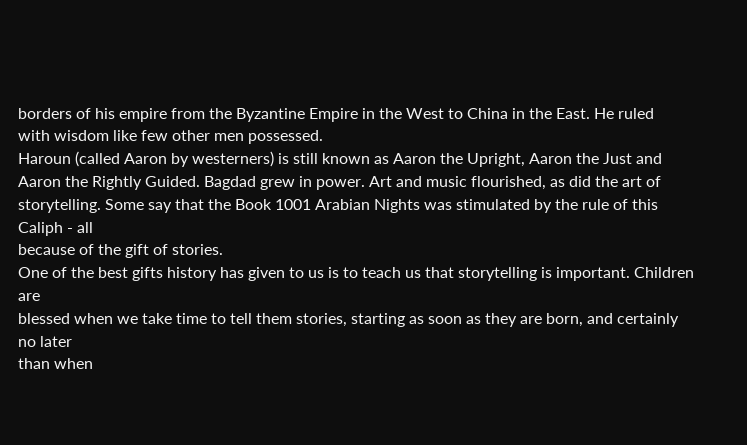borders of his empire from the Byzantine Empire in the West to China in the East. He ruled
with wisdom like few other men possessed.
Haroun (called Aaron by westerners) is still known as Aaron the Upright, Aaron the Just and
Aaron the Rightly Guided. Bagdad grew in power. Art and music flourished, as did the art of
storytelling. Some say that the Book 1001 Arabian Nights was stimulated by the rule of this Caliph - all
because of the gift of stories.
One of the best gifts history has given to us is to teach us that storytelling is important. Children are
blessed when we take time to tell them stories, starting as soon as they are born, and certainly no later
than when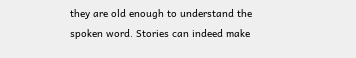they are old enough to understand the spoken word. Stories can indeed make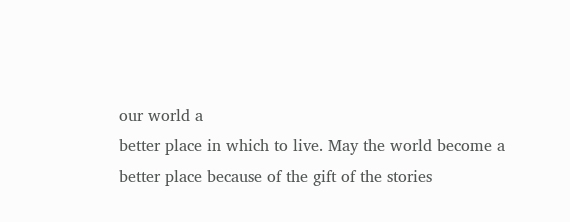our world a
better place in which to live. May the world become a better place because of the gift of the stories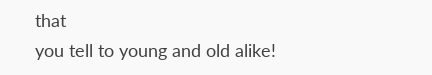that
you tell to young and old alike!